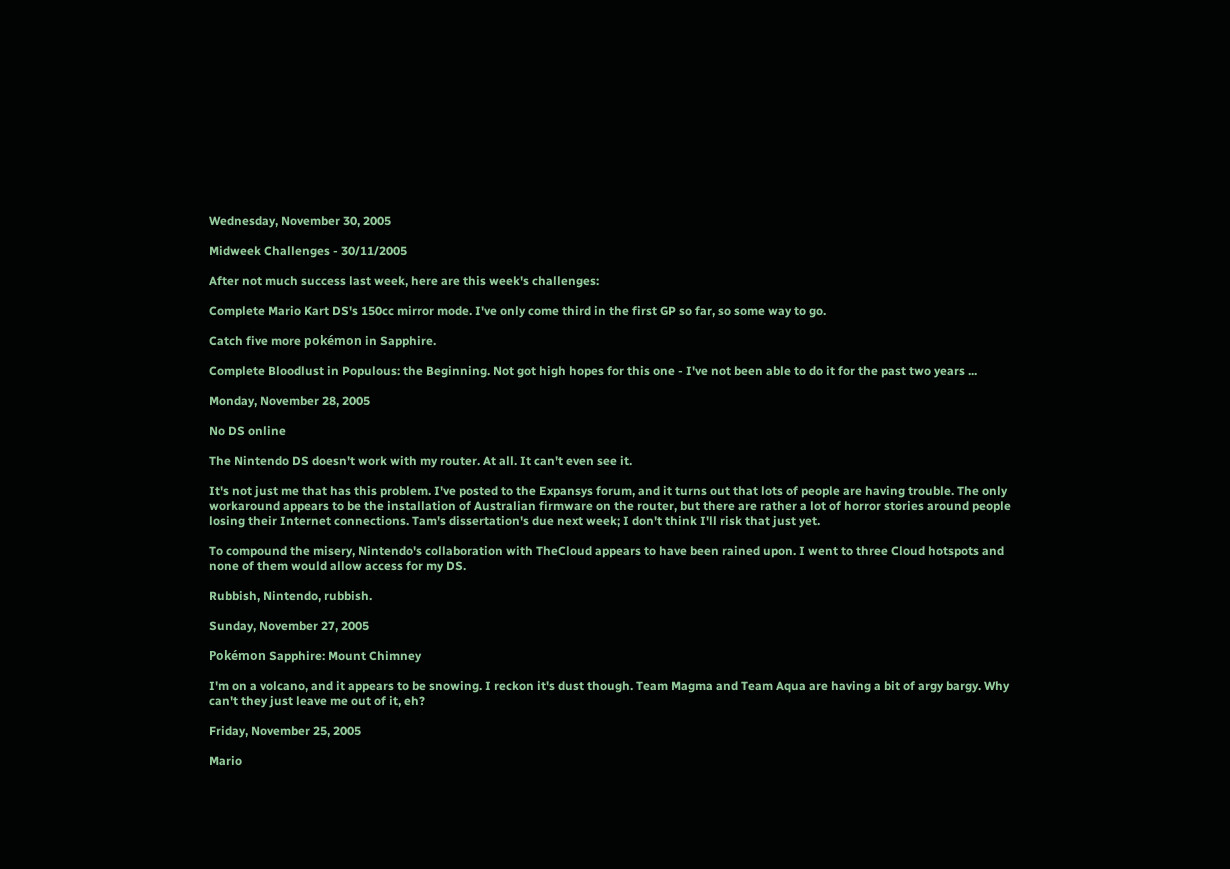Wednesday, November 30, 2005

Midweek Challenges - 30/11/2005

After not much success last week, here are this week's challenges:

Complete Mario Kart DS's 150cc mirror mode. I've only come third in the first GP so far, so some way to go.

Catch five more pokémon in Sapphire.

Complete Bloodlust in Populous: the Beginning. Not got high hopes for this one - I've not been able to do it for the past two years ...

Monday, November 28, 2005

No DS online

The Nintendo DS doesn't work with my router. At all. It can't even see it.

It's not just me that has this problem. I've posted to the Expansys forum, and it turns out that lots of people are having trouble. The only workaround appears to be the installation of Australian firmware on the router, but there are rather a lot of horror stories around people losing their Internet connections. Tam's dissertation's due next week; I don't think I'll risk that just yet.

To compound the misery, Nintendo's collaboration with TheCloud appears to have been rained upon. I went to three Cloud hotspots and none of them would allow access for my DS.

Rubbish, Nintendo, rubbish.

Sunday, November 27, 2005

Pokémon Sapphire: Mount Chimney

I'm on a volcano, and it appears to be snowing. I reckon it's dust though. Team Magma and Team Aqua are having a bit of argy bargy. Why can't they just leave me out of it, eh?

Friday, November 25, 2005

Mario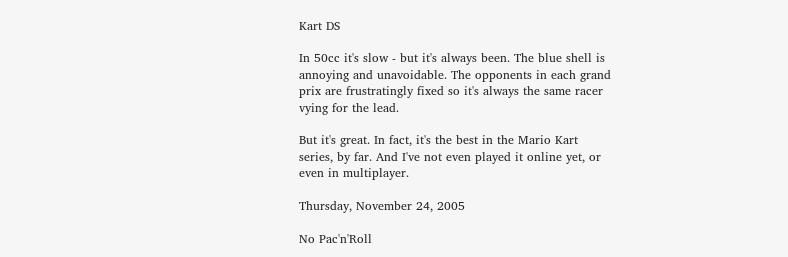Kart DS

In 50cc it's slow - but it's always been. The blue shell is annoying and unavoidable. The opponents in each grand prix are frustratingly fixed so it's always the same racer vying for the lead.

But it's great. In fact, it's the best in the Mario Kart series, by far. And I've not even played it online yet, or even in multiplayer.

Thursday, November 24, 2005

No Pac'n'Roll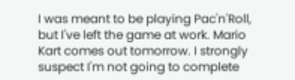I was meant to be playing Pac'n'Roll, but I've left the game at work. Mario Kart comes out tomorrow. I strongly suspect I'm not going to complete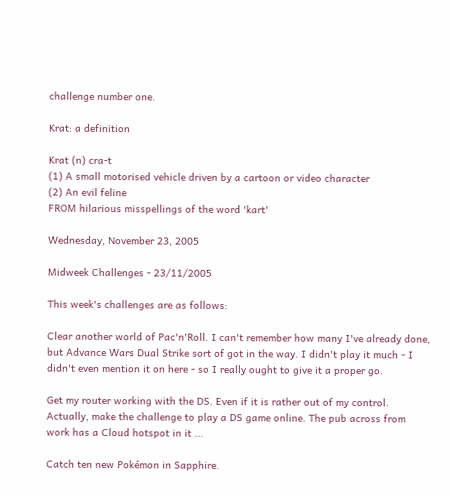challenge number one.

Krat: a definition

Krat (n) cra-t
(1) A small motorised vehicle driven by a cartoon or video character
(2) An evil feline
FROM hilarious misspellings of the word 'kart'

Wednesday, November 23, 2005

Midweek Challenges - 23/11/2005

This week's challenges are as follows:

Clear another world of Pac'n'Roll. I can't remember how many I've already done, but Advance Wars Dual Strike sort of got in the way. I didn't play it much - I didn't even mention it on here - so I really ought to give it a proper go.

Get my router working with the DS. Even if it is rather out of my control. Actually, make the challenge to play a DS game online. The pub across from work has a Cloud hotspot in it ...

Catch ten new Pokémon in Sapphire.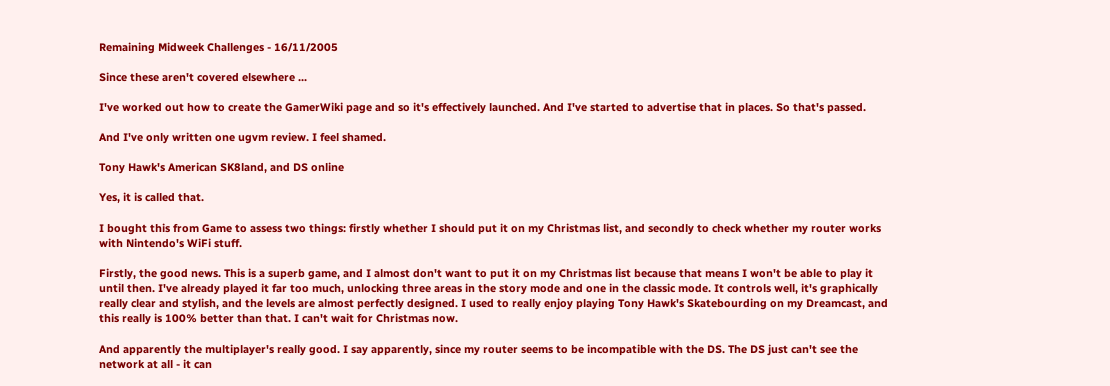Remaining Midweek Challenges - 16/11/2005

Since these aren't covered elsewhere ...

I've worked out how to create the GamerWiki page and so it's effectively launched. And I've started to advertise that in places. So that's passed.

And I've only written one ugvm review. I feel shamed.

Tony Hawk's American SK8land, and DS online

Yes, it is called that.

I bought this from Game to assess two things: firstly whether I should put it on my Christmas list, and secondly to check whether my router works with Nintendo's WiFi stuff.

Firstly, the good news. This is a superb game, and I almost don't want to put it on my Christmas list because that means I won't be able to play it until then. I've already played it far too much, unlocking three areas in the story mode and one in the classic mode. It controls well, it's graphically really clear and stylish, and the levels are almost perfectly designed. I used to really enjoy playing Tony Hawk's Skatebourding on my Dreamcast, and this really is 100% better than that. I can't wait for Christmas now.

And apparently the multiplayer's really good. I say apparently, since my router seems to be incompatible with the DS. The DS just can't see the network at all - it can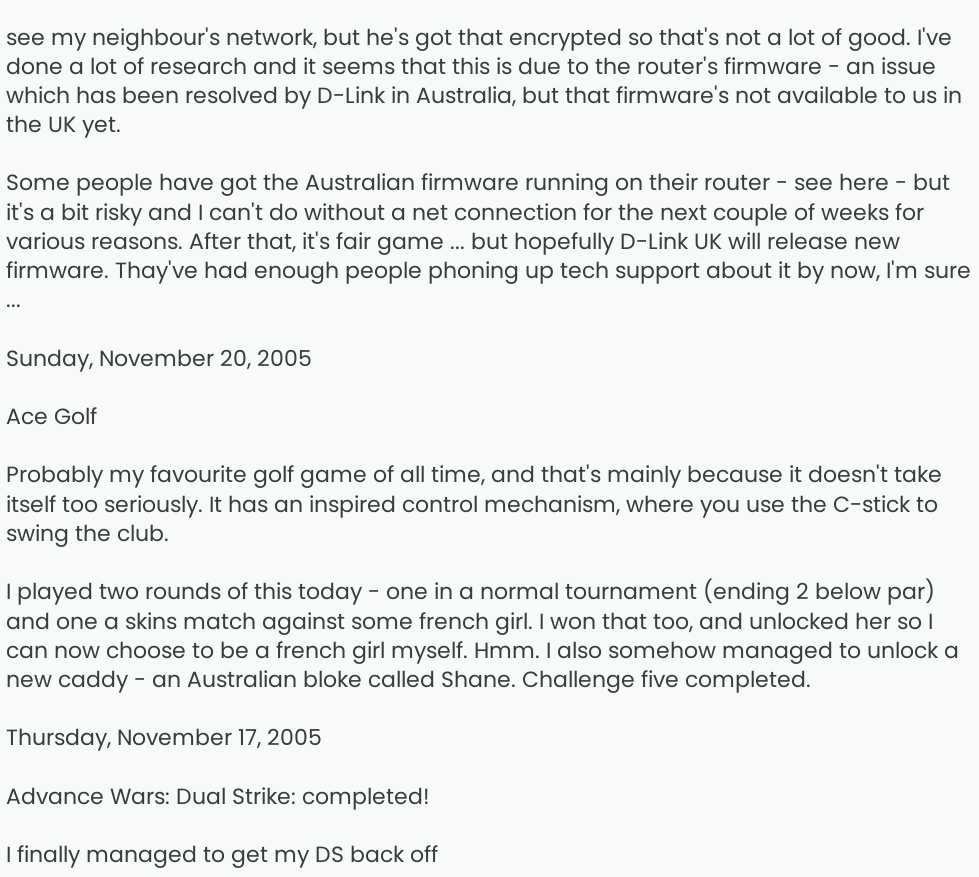see my neighbour's network, but he's got that encrypted so that's not a lot of good. I've done a lot of research and it seems that this is due to the router's firmware - an issue which has been resolved by D-Link in Australia, but that firmware's not available to us in the UK yet.

Some people have got the Australian firmware running on their router - see here - but it's a bit risky and I can't do without a net connection for the next couple of weeks for various reasons. After that, it's fair game ... but hopefully D-Link UK will release new firmware. Thay've had enough people phoning up tech support about it by now, I'm sure ...

Sunday, November 20, 2005

Ace Golf

Probably my favourite golf game of all time, and that's mainly because it doesn't take itself too seriously. It has an inspired control mechanism, where you use the C-stick to swing the club.

I played two rounds of this today - one in a normal tournament (ending 2 below par) and one a skins match against some french girl. I won that too, and unlocked her so I can now choose to be a french girl myself. Hmm. I also somehow managed to unlock a new caddy - an Australian bloke called Shane. Challenge five completed.

Thursday, November 17, 2005

Advance Wars: Dual Strike: completed!

I finally managed to get my DS back off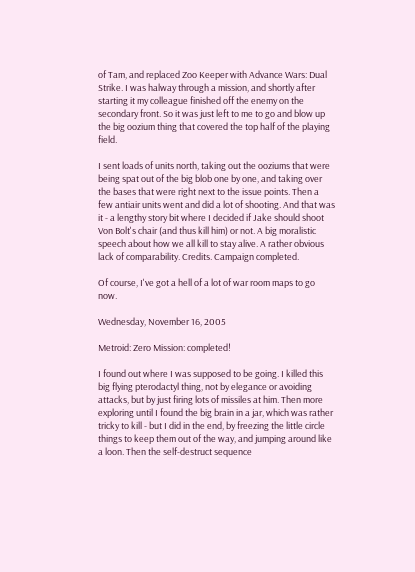of Tam, and replaced Zoo Keeper with Advance Wars: Dual Strike. I was halway through a mission, and shortly after starting it my colleague finished off the enemy on the secondary front. So it was just left to me to go and blow up the big oozium thing that covered the top half of the playing field.

I sent loads of units north, taking out the ooziums that were being spat out of the big blob one by one, and taking over the bases that were right next to the issue points. Then a few antiair units went and did a lot of shooting. And that was it - a lengthy story bit where I decided if Jake should shoot Von Bolt's chair (and thus kill him) or not. A big moralistic speech about how we all kill to stay alive. A rather obvious lack of comparability. Credits. Campaign completed.

Of course, I've got a hell of a lot of war room maps to go now.

Wednesday, November 16, 2005

Metroid: Zero Mission: completed!

I found out where I was supposed to be going. I killed this big flying pterodactyl thing, not by elegance or avoiding attacks, but by just firing lots of missiles at him. Then more exploring until I found the big brain in a jar, which was rather tricky to kill - but I did in the end, by freezing the little circle things to keep them out of the way, and jumping around like a loon. Then the self-destruct sequence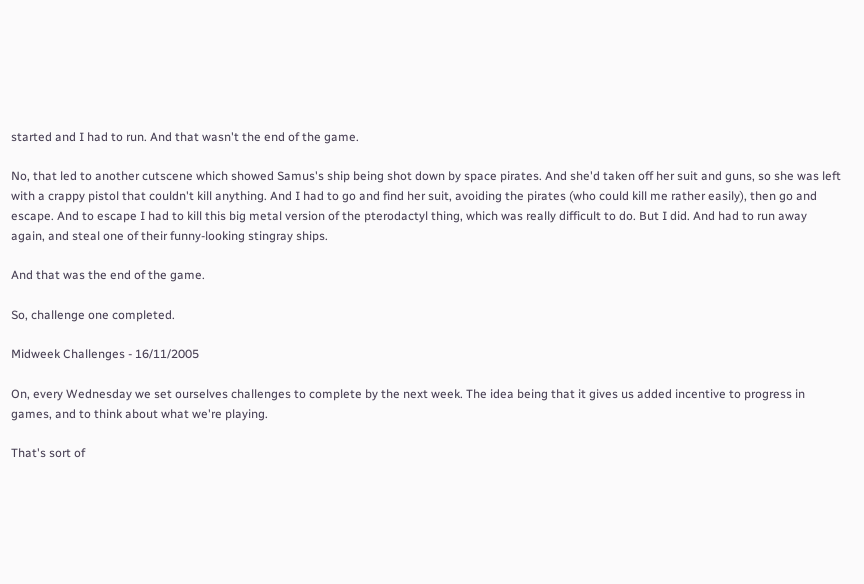started and I had to run. And that wasn't the end of the game.

No, that led to another cutscene which showed Samus's ship being shot down by space pirates. And she'd taken off her suit and guns, so she was left with a crappy pistol that couldn't kill anything. And I had to go and find her suit, avoiding the pirates (who could kill me rather easily), then go and escape. And to escape I had to kill this big metal version of the pterodactyl thing, which was really difficult to do. But I did. And had to run away again, and steal one of their funny-looking stingray ships.

And that was the end of the game.

So, challenge one completed.

Midweek Challenges - 16/11/2005

On, every Wednesday we set ourselves challenges to complete by the next week. The idea being that it gives us added incentive to progress in games, and to think about what we're playing.

That's sort of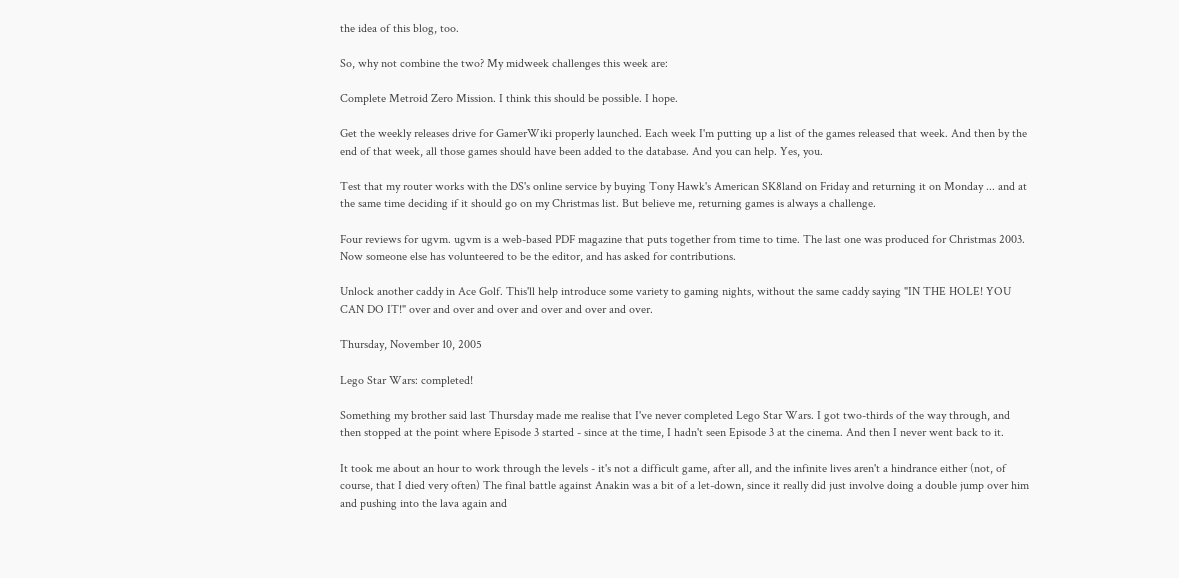the idea of this blog, too.

So, why not combine the two? My midweek challenges this week are:

Complete Metroid Zero Mission. I think this should be possible. I hope.

Get the weekly releases drive for GamerWiki properly launched. Each week I'm putting up a list of the games released that week. And then by the end of that week, all those games should have been added to the database. And you can help. Yes, you.

Test that my router works with the DS's online service by buying Tony Hawk's American SK8land on Friday and returning it on Monday ... and at the same time deciding if it should go on my Christmas list. But believe me, returning games is always a challenge.

Four reviews for ugvm. ugvm is a web-based PDF magazine that puts together from time to time. The last one was produced for Christmas 2003. Now someone else has volunteered to be the editor, and has asked for contributions.

Unlock another caddy in Ace Golf. This'll help introduce some variety to gaming nights, without the same caddy saying "IN THE HOLE! YOU CAN DO IT!" over and over and over and over and over and over.

Thursday, November 10, 2005

Lego Star Wars: completed!

Something my brother said last Thursday made me realise that I've never completed Lego Star Wars. I got two-thirds of the way through, and then stopped at the point where Episode 3 started - since at the time, I hadn't seen Episode 3 at the cinema. And then I never went back to it.

It took me about an hour to work through the levels - it's not a difficult game, after all, and the infinite lives aren't a hindrance either (not, of course, that I died very often) The final battle against Anakin was a bit of a let-down, since it really did just involve doing a double jump over him and pushing into the lava again and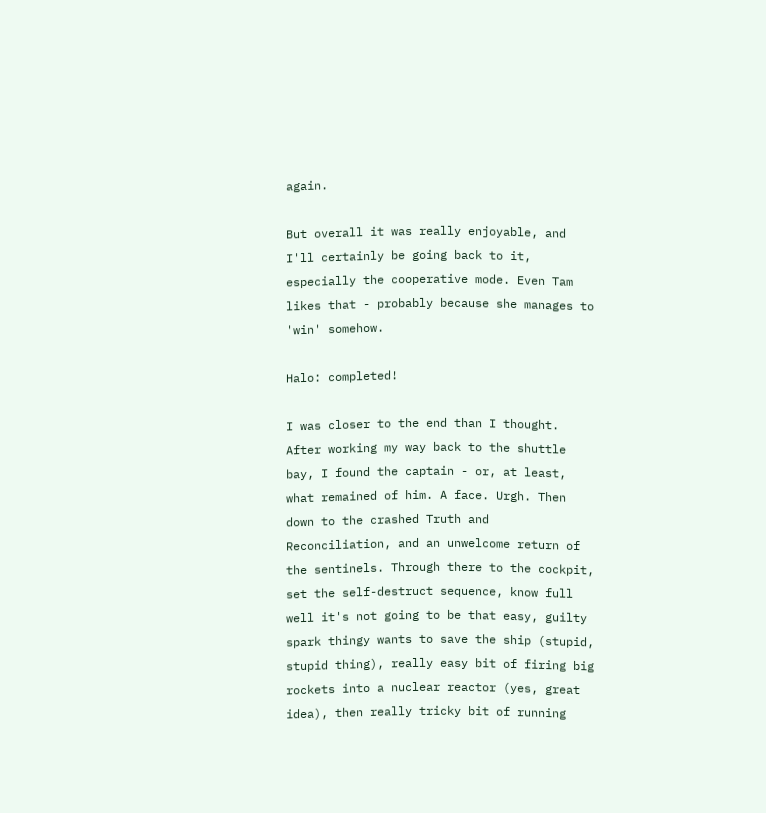again.

But overall it was really enjoyable, and I'll certainly be going back to it, especially the cooperative mode. Even Tam likes that - probably because she manages to 'win' somehow.

Halo: completed!

I was closer to the end than I thought. After working my way back to the shuttle bay, I found the captain - or, at least, what remained of him. A face. Urgh. Then down to the crashed Truth and Reconciliation, and an unwelcome return of the sentinels. Through there to the cockpit, set the self-destruct sequence, know full well it's not going to be that easy, guilty spark thingy wants to save the ship (stupid, stupid thing), really easy bit of firing big rockets into a nuclear reactor (yes, great idea), then really tricky bit of running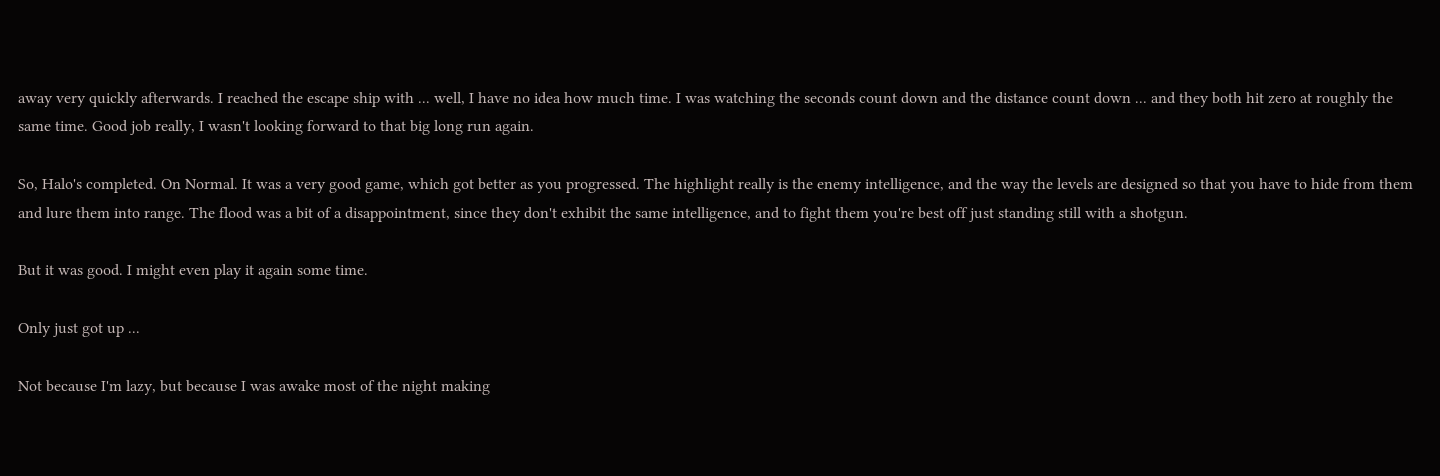away very quickly afterwards. I reached the escape ship with ... well, I have no idea how much time. I was watching the seconds count down and the distance count down ... and they both hit zero at roughly the same time. Good job really, I wasn't looking forward to that big long run again.

So, Halo's completed. On Normal. It was a very good game, which got better as you progressed. The highlight really is the enemy intelligence, and the way the levels are designed so that you have to hide from them and lure them into range. The flood was a bit of a disappointment, since they don't exhibit the same intelligence, and to fight them you're best off just standing still with a shotgun.

But it was good. I might even play it again some time.

Only just got up ...

Not because I'm lazy, but because I was awake most of the night making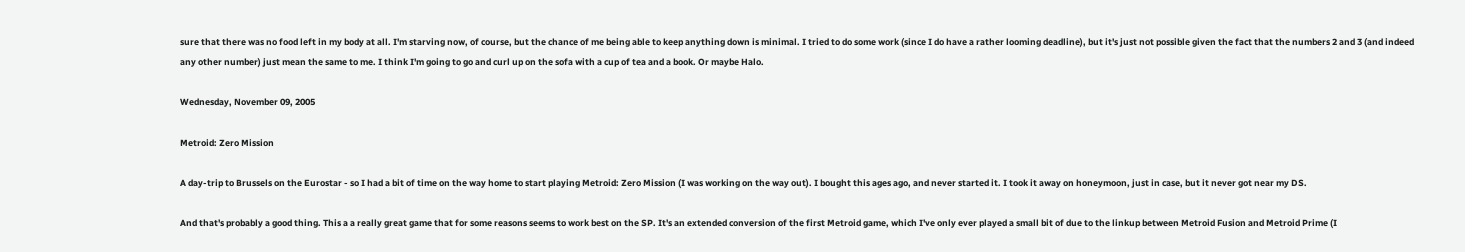sure that there was no food left in my body at all. I'm starving now, of course, but the chance of me being able to keep anything down is minimal. I tried to do some work (since I do have a rather looming deadline), but it's just not possible given the fact that the numbers 2 and 3 (and indeed any other number) just mean the same to me. I think I'm going to go and curl up on the sofa with a cup of tea and a book. Or maybe Halo.

Wednesday, November 09, 2005

Metroid: Zero Mission

A day-trip to Brussels on the Eurostar - so I had a bit of time on the way home to start playing Metroid: Zero Mission (I was working on the way out). I bought this ages ago, and never started it. I took it away on honeymoon, just in case, but it never got near my DS.

And that's probably a good thing. This a a really great game that for some reasons seems to work best on the SP. It's an extended conversion of the first Metroid game, which I've only ever played a small bit of due to the linkup between Metroid Fusion and Metroid Prime (I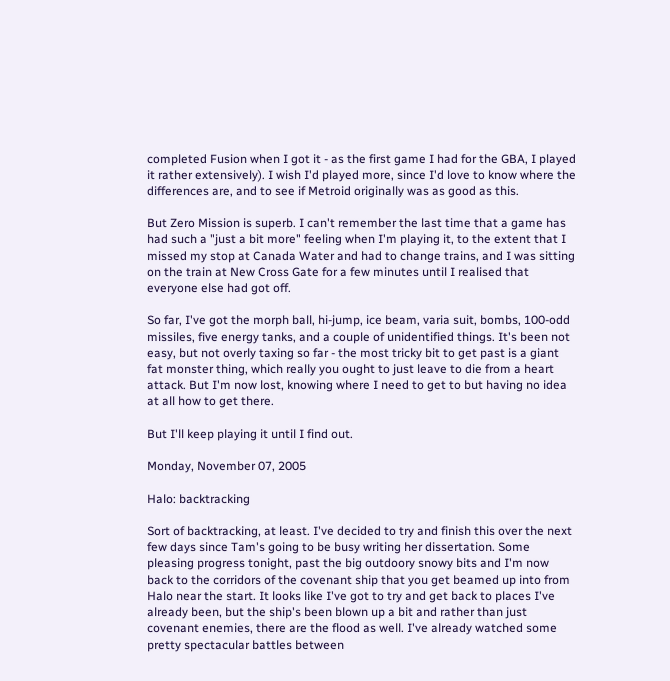completed Fusion when I got it - as the first game I had for the GBA, I played it rather extensively). I wish I'd played more, since I'd love to know where the differences are, and to see if Metroid originally was as good as this.

But Zero Mission is superb. I can't remember the last time that a game has had such a "just a bit more" feeling when I'm playing it, to the extent that I missed my stop at Canada Water and had to change trains, and I was sitting on the train at New Cross Gate for a few minutes until I realised that everyone else had got off.

So far, I've got the morph ball, hi-jump, ice beam, varia suit, bombs, 100-odd missiles, five energy tanks, and a couple of unidentified things. It's been not easy, but not overly taxing so far - the most tricky bit to get past is a giant fat monster thing, which really you ought to just leave to die from a heart attack. But I'm now lost, knowing where I need to get to but having no idea at all how to get there.

But I'll keep playing it until I find out.

Monday, November 07, 2005

Halo: backtracking

Sort of backtracking, at least. I've decided to try and finish this over the next few days since Tam's going to be busy writing her dissertation. Some pleasing progress tonight, past the big outdoory snowy bits and I'm now back to the corridors of the covenant ship that you get beamed up into from Halo near the start. It looks like I've got to try and get back to places I've already been, but the ship's been blown up a bit and rather than just covenant enemies, there are the flood as well. I've already watched some pretty spectacular battles between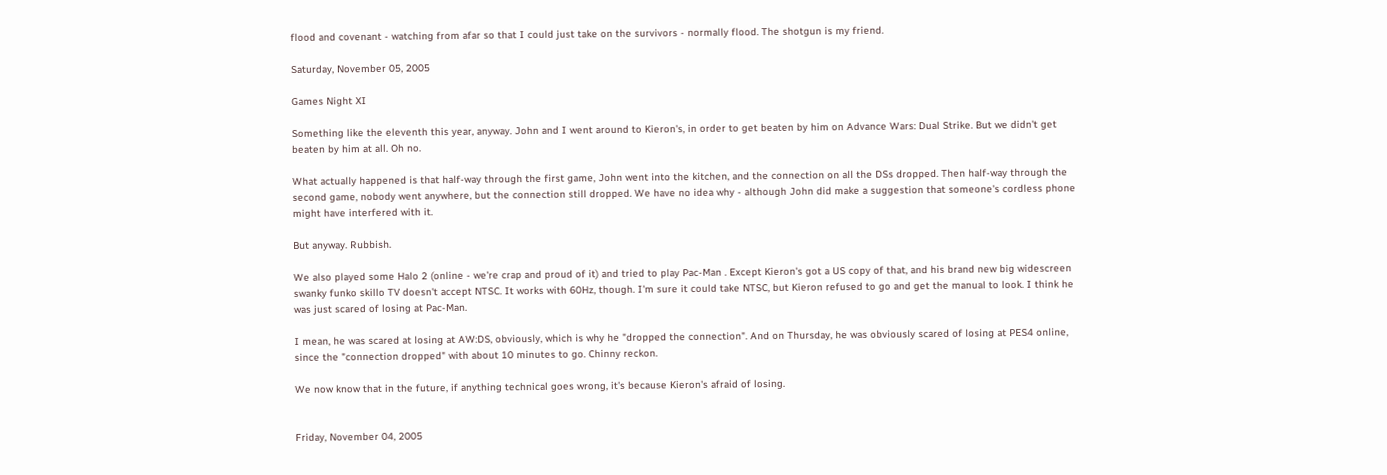flood and covenant - watching from afar so that I could just take on the survivors - normally flood. The shotgun is my friend.

Saturday, November 05, 2005

Games Night XI

Something like the eleventh this year, anyway. John and I went around to Kieron's, in order to get beaten by him on Advance Wars: Dual Strike. But we didn't get beaten by him at all. Oh no.

What actually happened is that half-way through the first game, John went into the kitchen, and the connection on all the DSs dropped. Then half-way through the second game, nobody went anywhere, but the connection still dropped. We have no idea why - although John did make a suggestion that someone's cordless phone might have interfered with it.

But anyway. Rubbish.

We also played some Halo 2 (online - we're crap and proud of it) and tried to play Pac-Man . Except Kieron's got a US copy of that, and his brand new big widescreen swanky funko skillo TV doesn't accept NTSC. It works with 60Hz, though. I'm sure it could take NTSC, but Kieron refused to go and get the manual to look. I think he was just scared of losing at Pac-Man.

I mean, he was scared at losing at AW:DS, obviously, which is why he "dropped the connection". And on Thursday, he was obviously scared of losing at PES4 online, since the "connection dropped" with about 10 minutes to go. Chinny reckon.

We now know that in the future, if anything technical goes wrong, it's because Kieron's afraid of losing.


Friday, November 04, 2005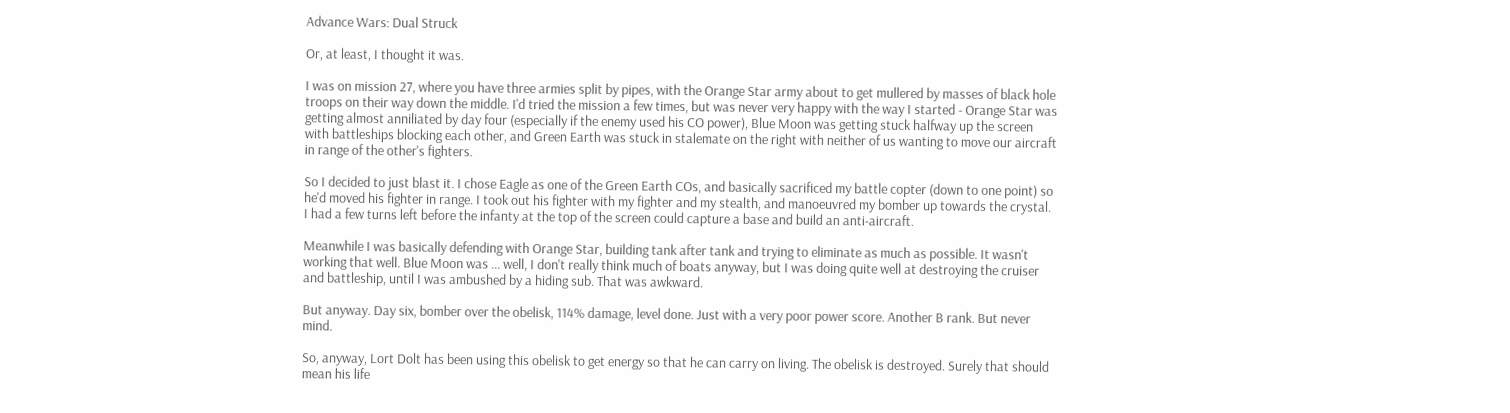Advance Wars: Dual Struck

Or, at least, I thought it was.

I was on mission 27, where you have three armies split by pipes, with the Orange Star army about to get mullered by masses of black hole troops on their way down the middle. I'd tried the mission a few times, but was never very happy with the way I started - Orange Star was getting almost anniliated by day four (especially if the enemy used his CO power), Blue Moon was getting stuck halfway up the screen with battleships blocking each other, and Green Earth was stuck in stalemate on the right with neither of us wanting to move our aircraft in range of the other's fighters.

So I decided to just blast it. I chose Eagle as one of the Green Earth COs, and basically sacrificed my battle copter (down to one point) so he'd moved his fighter in range. I took out his fighter with my fighter and my stealth, and manoeuvred my bomber up towards the crystal. I had a few turns left before the infanty at the top of the screen could capture a base and build an anti-aircraft.

Meanwhile I was basically defending with Orange Star, building tank after tank and trying to eliminate as much as possible. It wasn't working that well. Blue Moon was ... well, I don't really think much of boats anyway, but I was doing quite well at destroying the cruiser and battleship, until I was ambushed by a hiding sub. That was awkward.

But anyway. Day six, bomber over the obelisk, 114% damage, level done. Just with a very poor power score. Another B rank. But never mind.

So, anyway, Lort Dolt has been using this obelisk to get energy so that he can carry on living. The obelisk is destroyed. Surely that should mean his life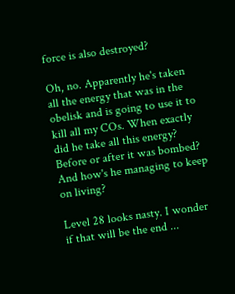force is also destroyed?

Oh, no. Apparently he's taken all the energy that was in the obelisk and is going to use it to kill all my COs. When exactly did he take all this energy? Before or after it was bombed? And how's he managing to keep on living?

Level 28 looks nasty. I wonder if that will be the end ...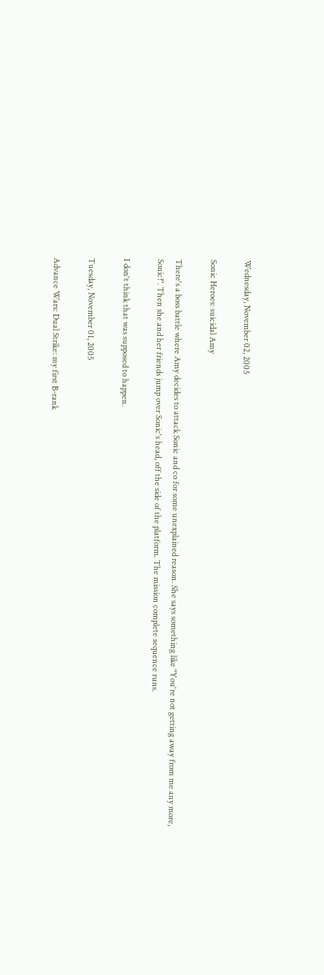Wednesday, November 02, 2005

Sonic Heroes: suicidal Amy

There's a boss battle where Amy decides to attack Sonic and co for some unexplained reason. She says something like "You're not getting away from me any more, Sonic!". Then she and her friends jump over Sonic's head, off the side of the platform. The mission complete sequence runs.

I don't think that was supposed to happen.

Tuesday, November 01, 2005

Advance Wars: Dual Strike: my first B-rank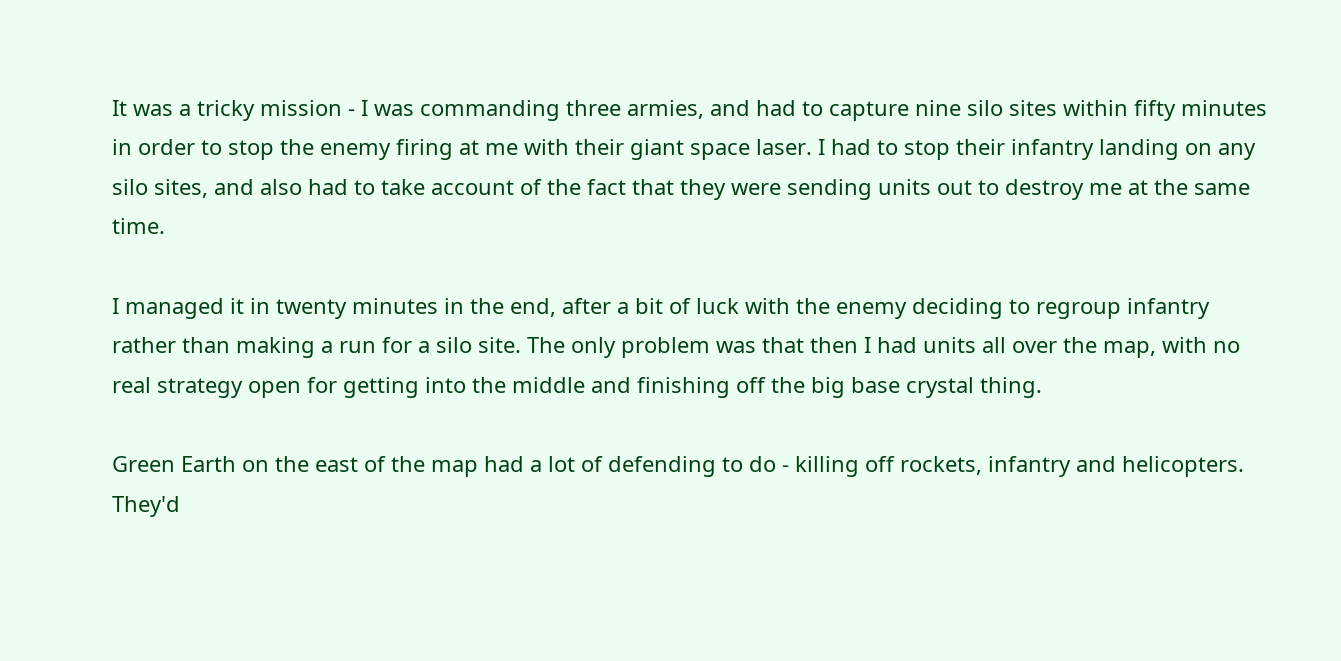It was a tricky mission - I was commanding three armies, and had to capture nine silo sites within fifty minutes in order to stop the enemy firing at me with their giant space laser. I had to stop their infantry landing on any silo sites, and also had to take account of the fact that they were sending units out to destroy me at the same time.

I managed it in twenty minutes in the end, after a bit of luck with the enemy deciding to regroup infantry rather than making a run for a silo site. The only problem was that then I had units all over the map, with no real strategy open for getting into the middle and finishing off the big base crystal thing.

Green Earth on the east of the map had a lot of defending to do - killing off rockets, infantry and helicopters. They'd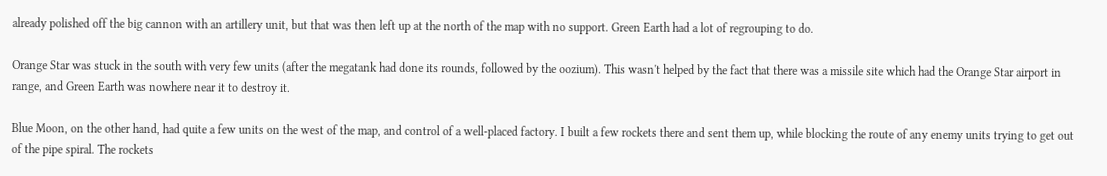already polished off the big cannon with an artillery unit, but that was then left up at the north of the map with no support. Green Earth had a lot of regrouping to do.

Orange Star was stuck in the south with very few units (after the megatank had done its rounds, followed by the oozium). This wasn't helped by the fact that there was a missile site which had the Orange Star airport in range, and Green Earth was nowhere near it to destroy it.

Blue Moon, on the other hand, had quite a few units on the west of the map, and control of a well-placed factory. I built a few rockets there and sent them up, while blocking the route of any enemy units trying to get out of the pipe spiral. The rockets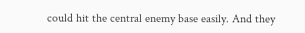could hit the central enemy base easily. And they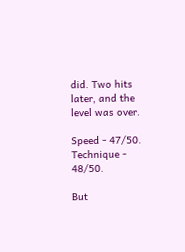did. Two hits later, and the level was over.

Speed - 47/50.
Technique - 48/50.

But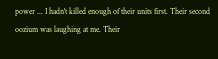power ... I hadn't killed enough of their units first. Their second oozium was laughing at me. Their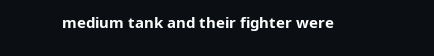medium tank and their fighter were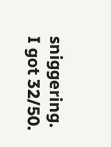sniggering. I got 32/50.